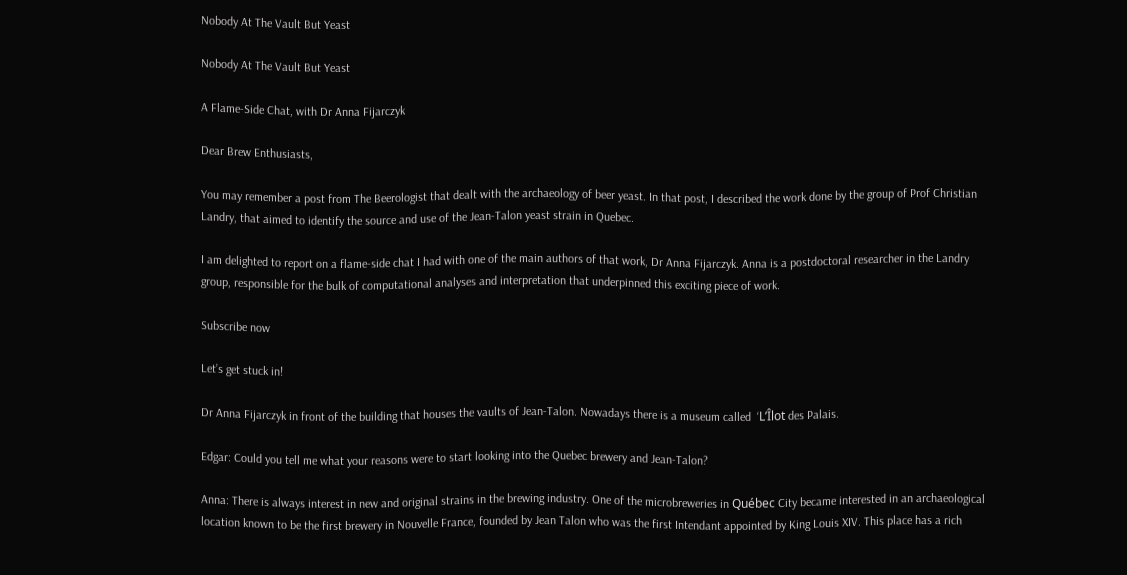Nobody At The Vault But Yeast

Nobody At The Vault But Yeast

A Flame-Side Chat, with Dr Anna Fijarczyk

Dear Brew Enthusiasts,

You may remember a post from The Beerologist that dealt with the archaeology of beer yeast. In that post, I described the work done by the group of Prof Christian Landry, that aimed to identify the source and use of the Jean-Talon yeast strain in Quebec.

I am delighted to report on a flame-side chat I had with one of the main authors of that work, Dr Anna Fijarczyk. Anna is a postdoctoral researcher in the Landry group, responsible for the bulk of computational analyses and interpretation that underpinned this exciting piece of work.

Subscribe now

Let’s get stuck in!

Dr Anna Fijarczyk in front of the building that houses the vaults of Jean-Talon. Nowadays there is a museum called  ‘L’Îlot des Palais.

Edgar: Could you tell me what your reasons were to start looking into the Quebec brewery and Jean-Talon?

Anna: There is always interest in new and original strains in the brewing industry. One of the microbreweries in Québec City became interested in an archaeological location known to be the first brewery in Nouvelle France, founded by Jean Talon who was the first Intendant appointed by King Louis XIV. This place has a rich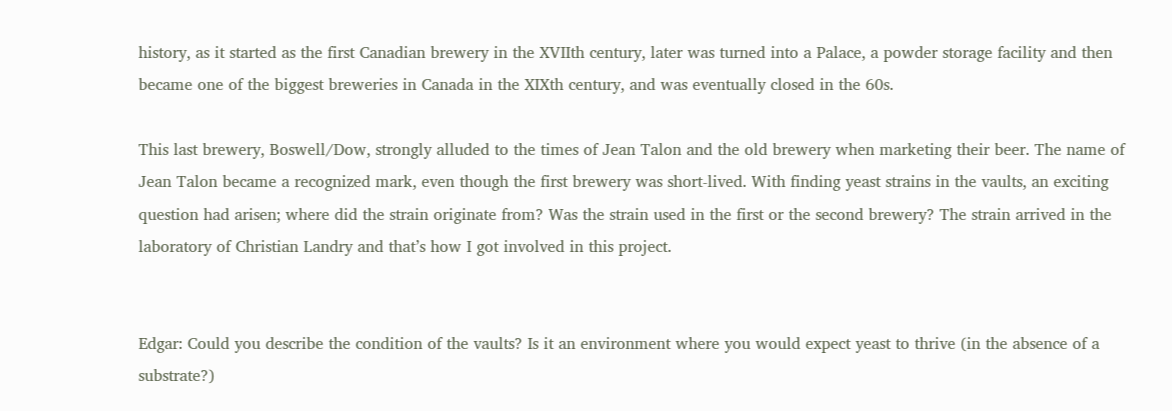history, as it started as the first Canadian brewery in the XVIIth century, later was turned into a Palace, a powder storage facility and then became one of the biggest breweries in Canada in the XIXth century, and was eventually closed in the 60s.

This last brewery, Boswell/Dow, strongly alluded to the times of Jean Talon and the old brewery when marketing their beer. The name of Jean Talon became a recognized mark, even though the first brewery was short-lived. With finding yeast strains in the vaults, an exciting question had arisen; where did the strain originate from? Was the strain used in the first or the second brewery? The strain arrived in the laboratory of Christian Landry and that’s how I got involved in this project.


Edgar: Could you describe the condition of the vaults? Is it an environment where you would expect yeast to thrive (in the absence of a substrate?)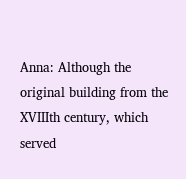Anna: Although the original building from the XVIIIth century, which served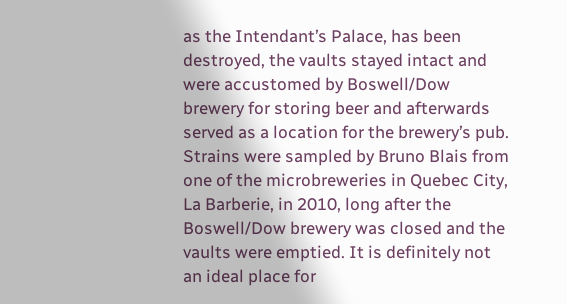as the Intendant’s Palace, has been destroyed, the vaults stayed intact and were accustomed by Boswell/Dow brewery for storing beer and afterwards served as a location for the brewery’s pub. Strains were sampled by Bruno Blais from one of the microbreweries in Quebec City, La Barberie, in 2010, long after the Boswell/Dow brewery was closed and the vaults were emptied. It is definitely not an ideal place for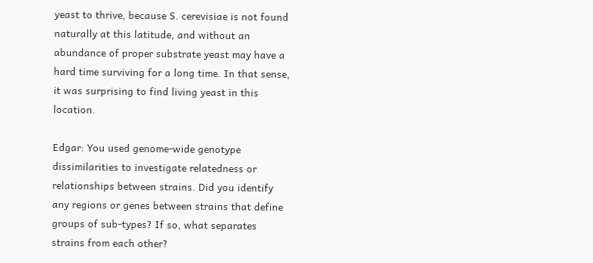yeast to thrive, because S. cerevisiae is not found naturally at this latitude, and without an abundance of proper substrate yeast may have a hard time surviving for a long time. In that sense, it was surprising to find living yeast in this location.

Edgar: You used genome-wide genotype dissimilarities to investigate relatedness or relationships between strains. Did you identify any regions or genes between strains that define groups of sub-types? If so, what separates strains from each other?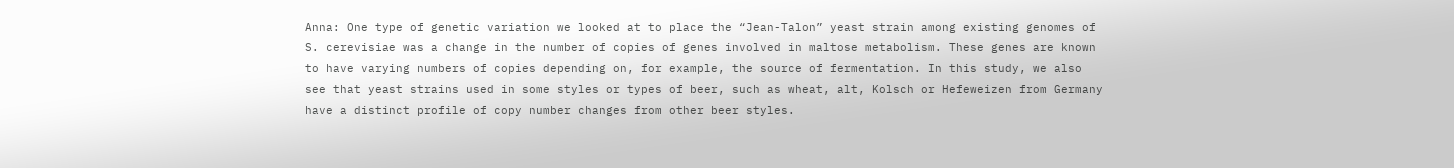Anna: One type of genetic variation we looked at to place the “Jean-Talon” yeast strain among existing genomes of S. cerevisiae was a change in the number of copies of genes involved in maltose metabolism. These genes are known to have varying numbers of copies depending on, for example, the source of fermentation. In this study, we also see that yeast strains used in some styles or types of beer, such as wheat, alt, Kolsch or Hefeweizen from Germany have a distinct profile of copy number changes from other beer styles.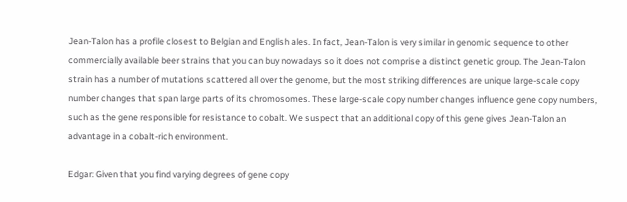Jean-Talon has a profile closest to Belgian and English ales. In fact, Jean-Talon is very similar in genomic sequence to other commercially available beer strains that you can buy nowadays so it does not comprise a distinct genetic group. The Jean-Talon strain has a number of mutations scattered all over the genome, but the most striking differences are unique large-scale copy number changes that span large parts of its chromosomes. These large-scale copy number changes influence gene copy numbers, such as the gene responsible for resistance to cobalt. We suspect that an additional copy of this gene gives Jean-Talon an advantage in a cobalt-rich environment.

Edgar: Given that you find varying degrees of gene copy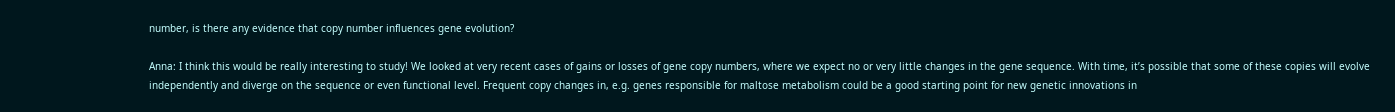number, is there any evidence that copy number influences gene evolution?

Anna: I think this would be really interesting to study! We looked at very recent cases of gains or losses of gene copy numbers, where we expect no or very little changes in the gene sequence. With time, it’s possible that some of these copies will evolve independently and diverge on the sequence or even functional level. Frequent copy changes in, e.g. genes responsible for maltose metabolism could be a good starting point for new genetic innovations in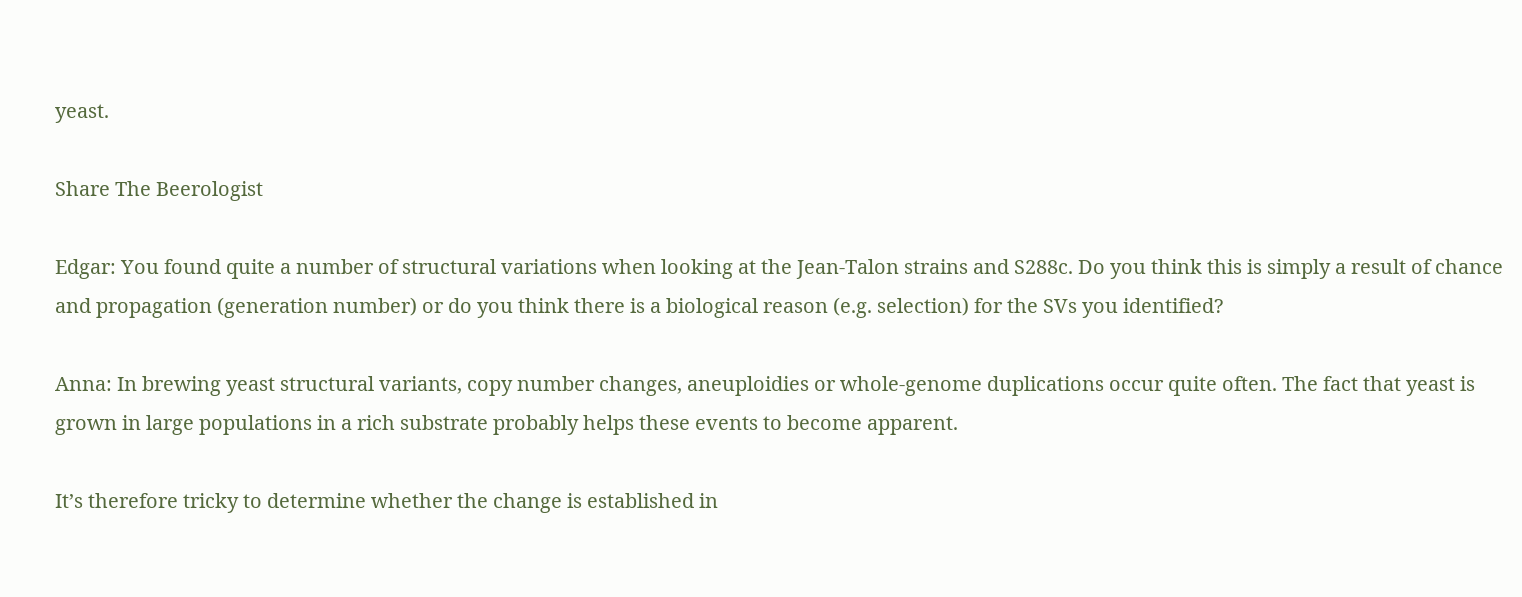yeast.

Share The Beerologist

Edgar: You found quite a number of structural variations when looking at the Jean-Talon strains and S288c. Do you think this is simply a result of chance and propagation (generation number) or do you think there is a biological reason (e.g. selection) for the SVs you identified?

Anna: In brewing yeast structural variants, copy number changes, aneuploidies or whole-genome duplications occur quite often. The fact that yeast is grown in large populations in a rich substrate probably helps these events to become apparent.

It’s therefore tricky to determine whether the change is established in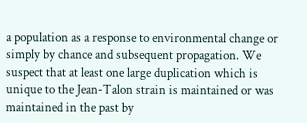a population as a response to environmental change or simply by chance and subsequent propagation. We suspect that at least one large duplication which is unique to the Jean-Talon strain is maintained or was maintained in the past by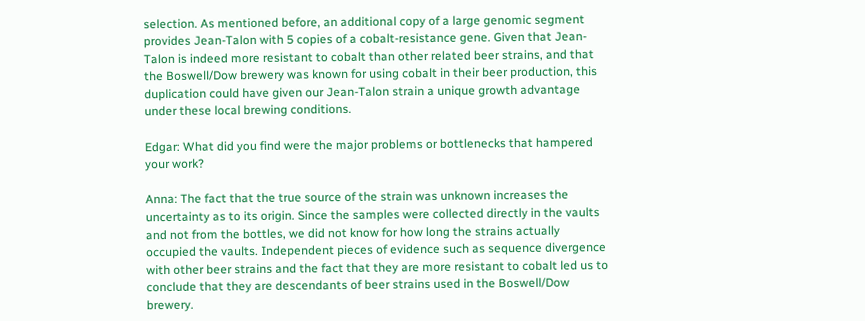selection. As mentioned before, an additional copy of a large genomic segment provides Jean-Talon with 5 copies of a cobalt-resistance gene. Given that Jean-Talon is indeed more resistant to cobalt than other related beer strains, and that the Boswell/Dow brewery was known for using cobalt in their beer production, this duplication could have given our Jean-Talon strain a unique growth advantage under these local brewing conditions.

Edgar: What did you find were the major problems or bottlenecks that hampered your work?

Anna: The fact that the true source of the strain was unknown increases the uncertainty as to its origin. Since the samples were collected directly in the vaults and not from the bottles, we did not know for how long the strains actually occupied the vaults. Independent pieces of evidence such as sequence divergence with other beer strains and the fact that they are more resistant to cobalt led us to conclude that they are descendants of beer strains used in the Boswell/Dow brewery.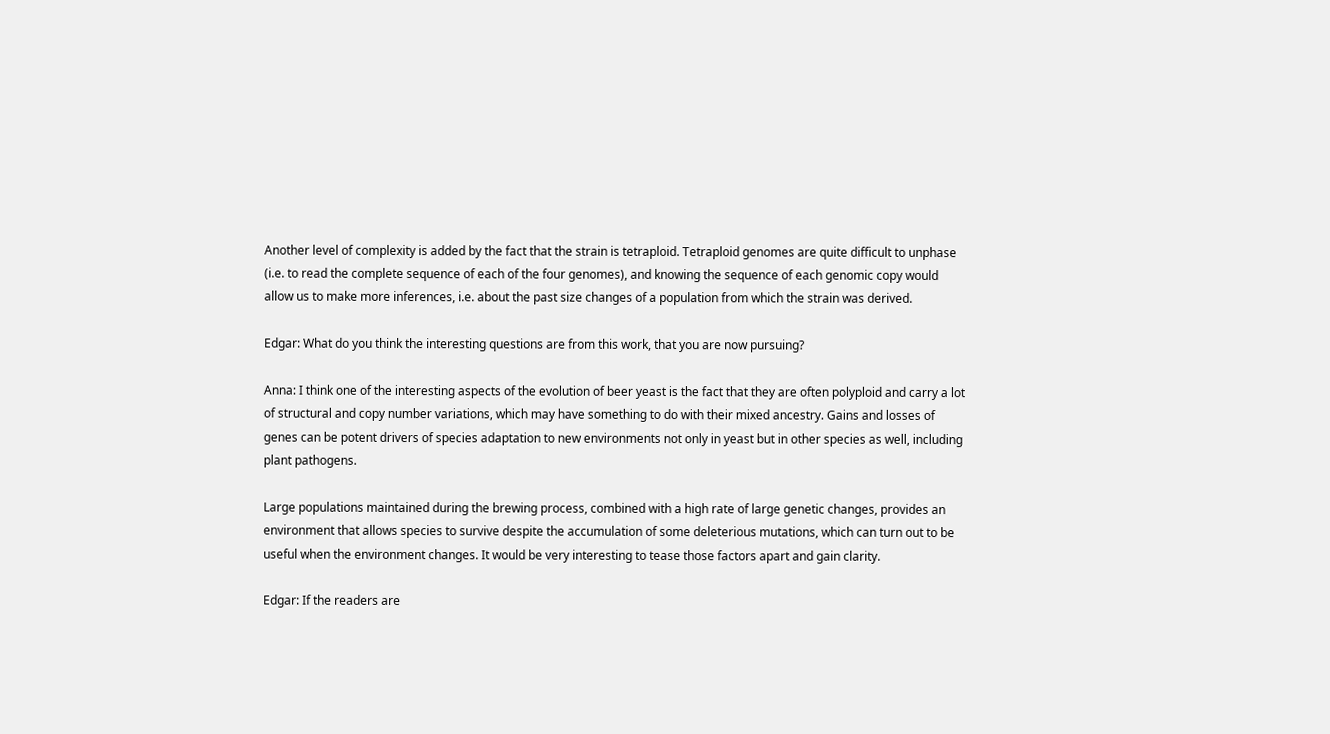Another level of complexity is added by the fact that the strain is tetraploid. Tetraploid genomes are quite difficult to unphase (i.e. to read the complete sequence of each of the four genomes), and knowing the sequence of each genomic copy would allow us to make more inferences, i.e. about the past size changes of a population from which the strain was derived.

Edgar: What do you think the interesting questions are from this work, that you are now pursuing?

Anna: I think one of the interesting aspects of the evolution of beer yeast is the fact that they are often polyploid and carry a lot of structural and copy number variations, which may have something to do with their mixed ancestry. Gains and losses of genes can be potent drivers of species adaptation to new environments not only in yeast but in other species as well, including plant pathogens.

Large populations maintained during the brewing process, combined with a high rate of large genetic changes, provides an environment that allows species to survive despite the accumulation of some deleterious mutations, which can turn out to be useful when the environment changes. It would be very interesting to tease those factors apart and gain clarity.

Edgar: If the readers are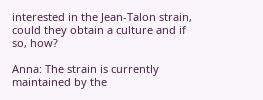interested in the Jean-Talon strain, could they obtain a culture and if so, how?

Anna: The strain is currently maintained by the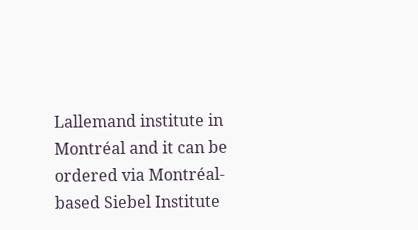Lallemand institute in Montréal and it can be ordered via Montréal-based Siebel Institute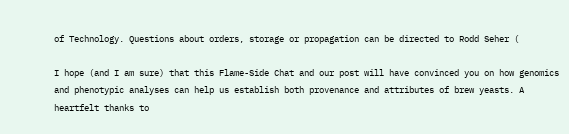of Technology. Questions about orders, storage or propagation can be directed to Rodd Seher (

I hope (and I am sure) that this Flame-Side Chat and our post will have convinced you on how genomics and phenotypic analyses can help us establish both provenance and attributes of brew yeasts. A heartfelt thanks to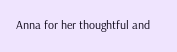Anna for her thoughtful and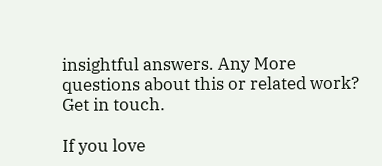insightful answers. Any More questions about this or related work? Get in touch.

If you love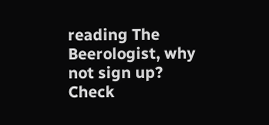reading The Beerologist, why not sign up? Check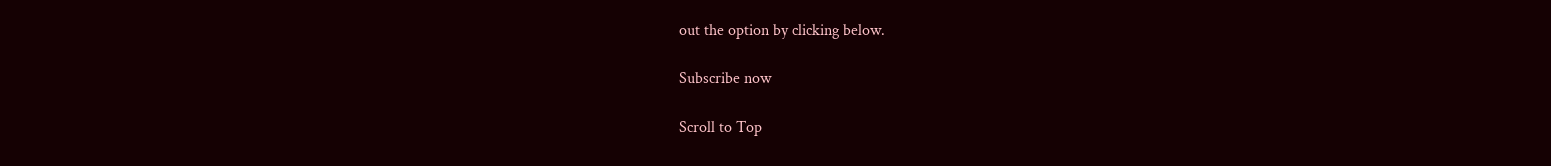out the option by clicking below.

Subscribe now

Scroll to Top